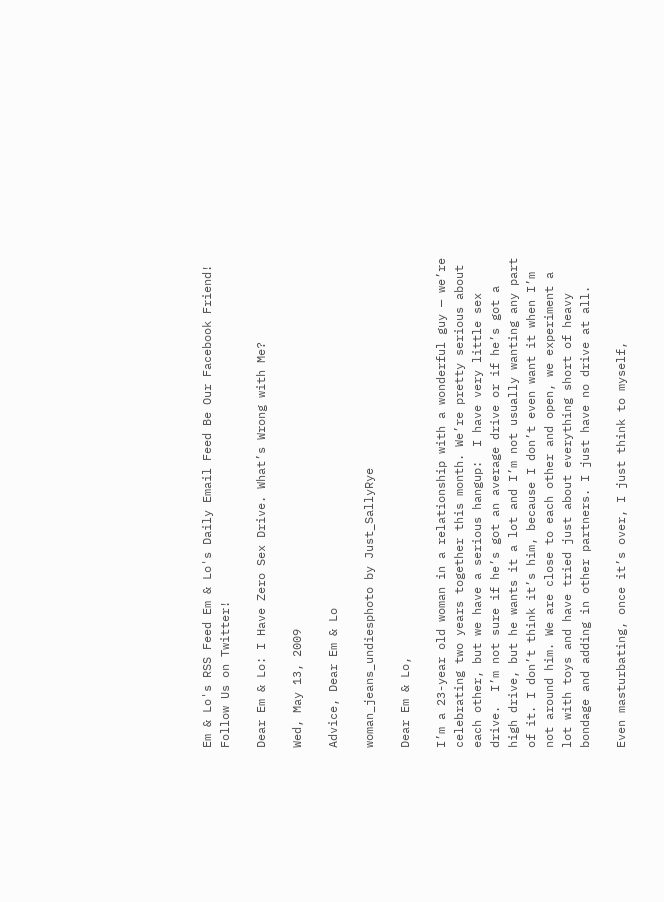Em & Lo's RSS Feed Em & Lo's Daily Email Feed Be Our Facebook Friend! Follow Us on Twitter!

Dear Em & Lo: I Have Zero Sex Drive. What’s Wrong with Me?

Wed, May 13, 2009

Advice, Dear Em & Lo

woman_jeans_undiesphoto by Just_SallyRye

Dear Em & Lo,

I’m a 23-year old woman in a relationship with a wonderful guy — we’re celebrating two years together this month. We’re pretty serious about each other, but we have a serious hangup:  I have very little sex drive.  I’m not sure if he’s got an average drive or if he’s got a high drive, but he wants it a lot and I’m not usually wanting any part of it. I don’t think it’s him, because I don’t even want it when I’m not around him. We are close to each other and open, we experiment a lot with toys and have tried just about everything short of heavy bondage and adding in other partners. I just have no drive at all.

Even masturbating, once it’s over, I just think to myself,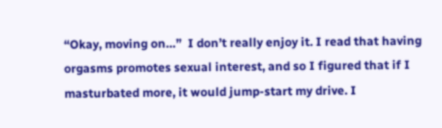“Okay, moving on…”  I don’t really enjoy it. I read that having orgasms promotes sexual interest, and so I figured that if I masturbated more, it would jump-start my drive. I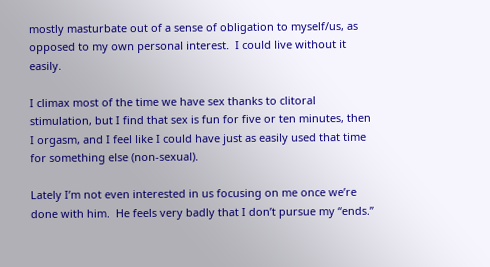mostly masturbate out of a sense of obligation to myself/us, as opposed to my own personal interest.  I could live without it easily.

I climax most of the time we have sex thanks to clitoral stimulation, but I find that sex is fun for five or ten minutes, then I orgasm, and I feel like I could have just as easily used that time for something else (non-sexual).

Lately I’m not even interested in us focusing on me once we’re done with him.  He feels very badly that I don’t pursue my “ends.”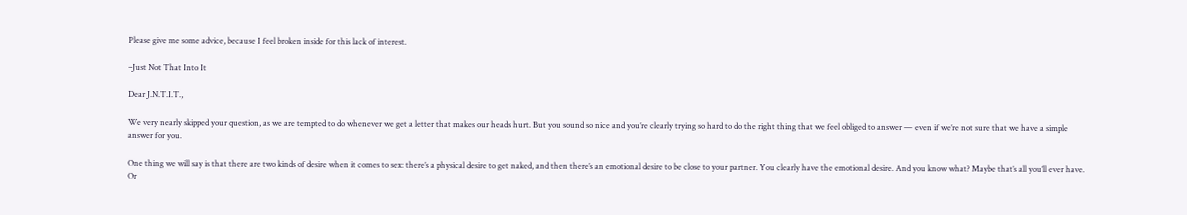Please give me some advice, because I feel broken inside for this lack of interest.

–Just Not That Into It

Dear J.N.T.I.T.,

We very nearly skipped your question, as we are tempted to do whenever we get a letter that makes our heads hurt. But you sound so nice and you’re clearly trying so hard to do the right thing that we feel obliged to answer — even if we’re not sure that we have a simple answer for you.

One thing we will say is that there are two kinds of desire when it comes to sex: there’s a physical desire to get naked, and then there’s an emotional desire to be close to your partner. You clearly have the emotional desire. And you know what? Maybe that’s all you’ll ever have. Or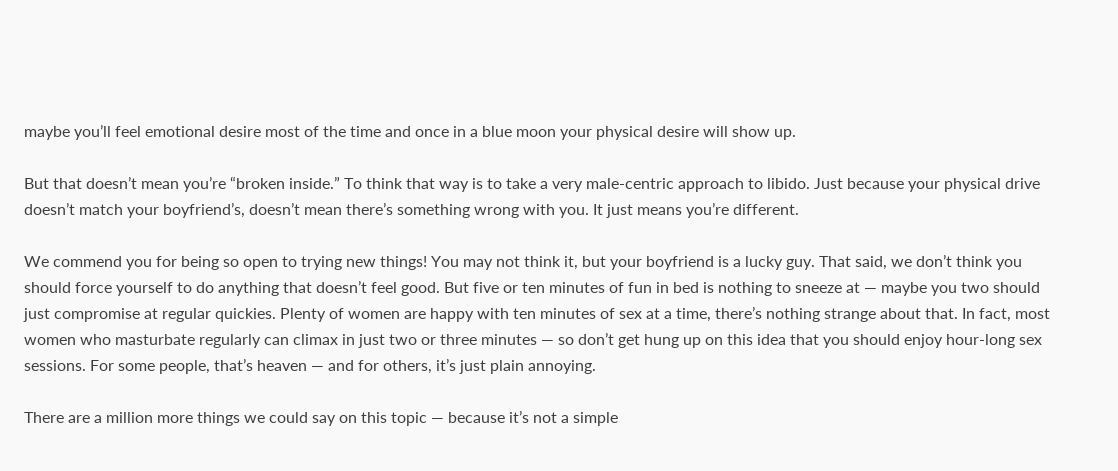maybe you’ll feel emotional desire most of the time and once in a blue moon your physical desire will show up.

But that doesn’t mean you’re “broken inside.” To think that way is to take a very male-centric approach to libido. Just because your physical drive doesn’t match your boyfriend’s, doesn’t mean there’s something wrong with you. It just means you’re different.

We commend you for being so open to trying new things! You may not think it, but your boyfriend is a lucky guy. That said, we don’t think you should force yourself to do anything that doesn’t feel good. But five or ten minutes of fun in bed is nothing to sneeze at — maybe you two should just compromise at regular quickies. Plenty of women are happy with ten minutes of sex at a time, there’s nothing strange about that. In fact, most women who masturbate regularly can climax in just two or three minutes — so don’t get hung up on this idea that you should enjoy hour-long sex sessions. For some people, that’s heaven — and for others, it’s just plain annoying.

There are a million more things we could say on this topic — because it’s not a simple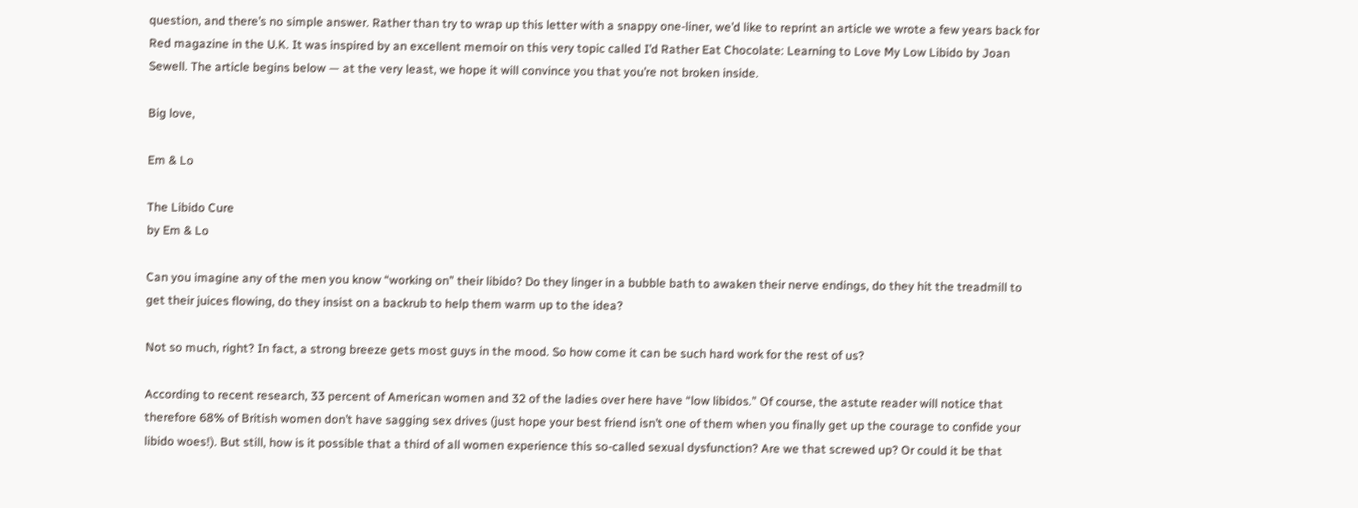question, and there’s no simple answer. Rather than try to wrap up this letter with a snappy one-liner, we’d like to reprint an article we wrote a few years back for Red magazine in the U.K. It was inspired by an excellent memoir on this very topic called I’d Rather Eat Chocolate: Learning to Love My Low Libido by Joan Sewell. The article begins below — at the very least, we hope it will convince you that you’re not broken inside.

Big love,

Em & Lo

The Libido Cure
by Em & Lo

Can you imagine any of the men you know “working on” their libido? Do they linger in a bubble bath to awaken their nerve endings, do they hit the treadmill to get their juices flowing, do they insist on a backrub to help them warm up to the idea?

Not so much, right? In fact, a strong breeze gets most guys in the mood. So how come it can be such hard work for the rest of us?

According to recent research, 33 percent of American women and 32 of the ladies over here have “low libidos.” Of course, the astute reader will notice that therefore 68% of British women don’t have sagging sex drives (just hope your best friend isn’t one of them when you finally get up the courage to confide your libido woes!). But still, how is it possible that a third of all women experience this so-called sexual dysfunction? Are we that screwed up? Or could it be that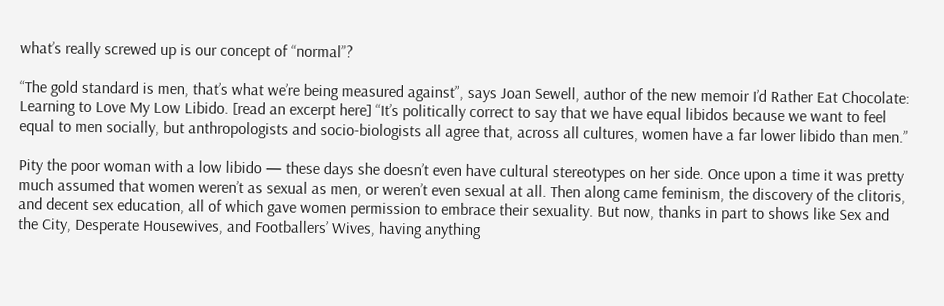what’s really screwed up is our concept of “normal”?

“The gold standard is men, that’s what we’re being measured against”, says Joan Sewell, author of the new memoir I’d Rather Eat Chocolate: Learning to Love My Low Libido. [read an excerpt here] “It’s politically correct to say that we have equal libidos because we want to feel equal to men socially, but anthropologists and socio-biologists all agree that, across all cultures, women have a far lower libido than men.”

Pity the poor woman with a low libido — these days she doesn’t even have cultural stereotypes on her side. Once upon a time it was pretty much assumed that women weren’t as sexual as men, or weren’t even sexual at all. Then along came feminism, the discovery of the clitoris, and decent sex education, all of which gave women permission to embrace their sexuality. But now, thanks in part to shows like Sex and the City, Desperate Housewives, and Footballers’ Wives, having anything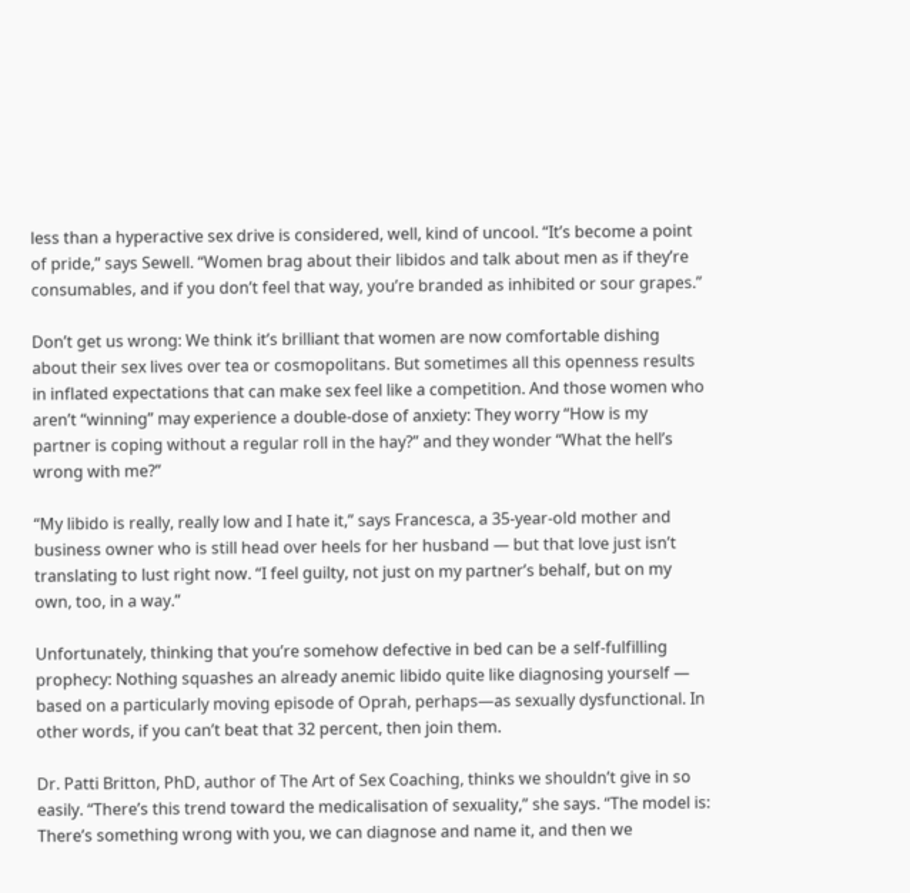less than a hyperactive sex drive is considered, well, kind of uncool. “It’s become a point of pride,” says Sewell. “Women brag about their libidos and talk about men as if they’re consumables, and if you don’t feel that way, you’re branded as inhibited or sour grapes.”

Don’t get us wrong: We think it’s brilliant that women are now comfortable dishing about their sex lives over tea or cosmopolitans. But sometimes all this openness results in inflated expectations that can make sex feel like a competition. And those women who aren’t “winning” may experience a double-dose of anxiety: They worry “How is my partner is coping without a regular roll in the hay?” and they wonder “What the hell’s wrong with me?”

“My libido is really, really low and I hate it,” says Francesca, a 35-year-old mother and business owner who is still head over heels for her husband — but that love just isn’t translating to lust right now. “I feel guilty, not just on my partner’s behalf, but on my own, too, in a way.”

Unfortunately, thinking that you’re somehow defective in bed can be a self-fulfilling prophecy: Nothing squashes an already anemic libido quite like diagnosing yourself — based on a particularly moving episode of Oprah, perhaps—as sexually dysfunctional. In other words, if you can’t beat that 32 percent, then join them.

Dr. Patti Britton, PhD, author of The Art of Sex Coaching, thinks we shouldn’t give in so easily. “There’s this trend toward the medicalisation of sexuality,” she says. “The model is: There’s something wrong with you, we can diagnose and name it, and then we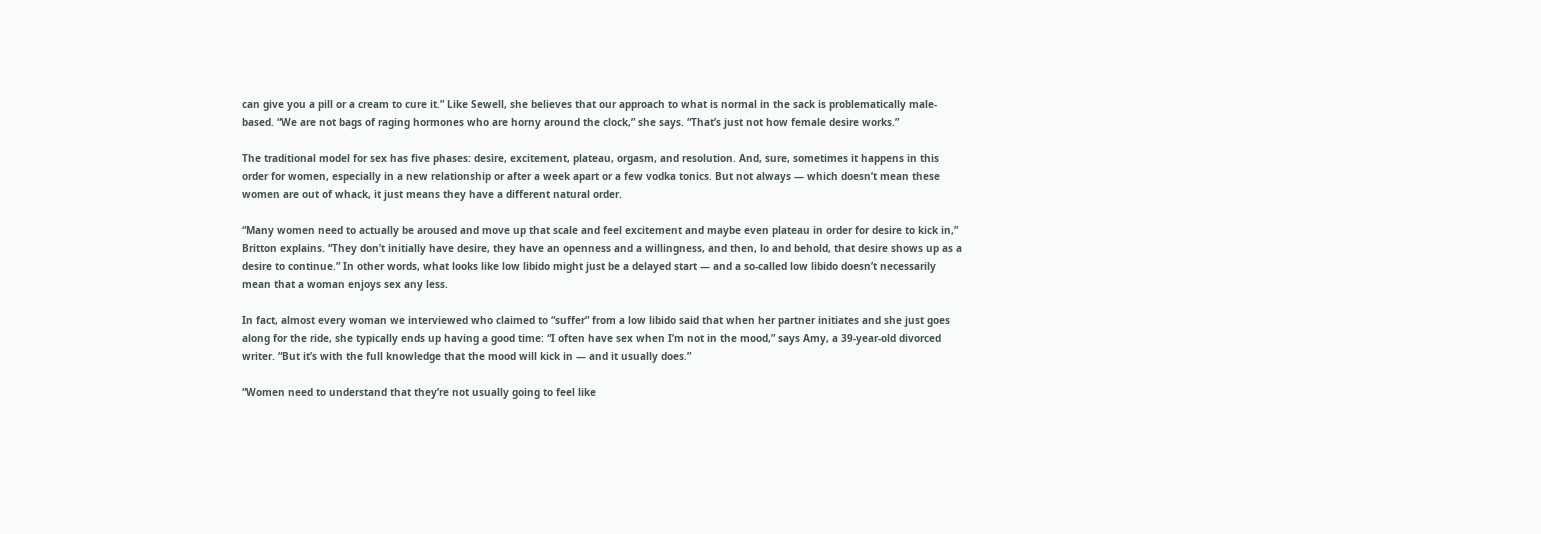can give you a pill or a cream to cure it.” Like Sewell, she believes that our approach to what is normal in the sack is problematically male-based. “We are not bags of raging hormones who are horny around the clock,” she says. “That’s just not how female desire works.”

The traditional model for sex has five phases: desire, excitement, plateau, orgasm, and resolution. And, sure, sometimes it happens in this order for women, especially in a new relationship or after a week apart or a few vodka tonics. But not always — which doesn’t mean these women are out of whack, it just means they have a different natural order.

“Many women need to actually be aroused and move up that scale and feel excitement and maybe even plateau in order for desire to kick in,” Britton explains. “They don’t initially have desire, they have an openness and a willingness, and then, lo and behold, that desire shows up as a desire to continue.” In other words, what looks like low libido might just be a delayed start — and a so-called low libido doesn’t necessarily mean that a woman enjoys sex any less.

In fact, almost every woman we interviewed who claimed to “suffer” from a low libido said that when her partner initiates and she just goes along for the ride, she typically ends up having a good time: “I often have sex when I’m not in the mood,” says Amy, a 39-year-old divorced writer. “But it’s with the full knowledge that the mood will kick in — and it usually does.”

“Women need to understand that they’re not usually going to feel like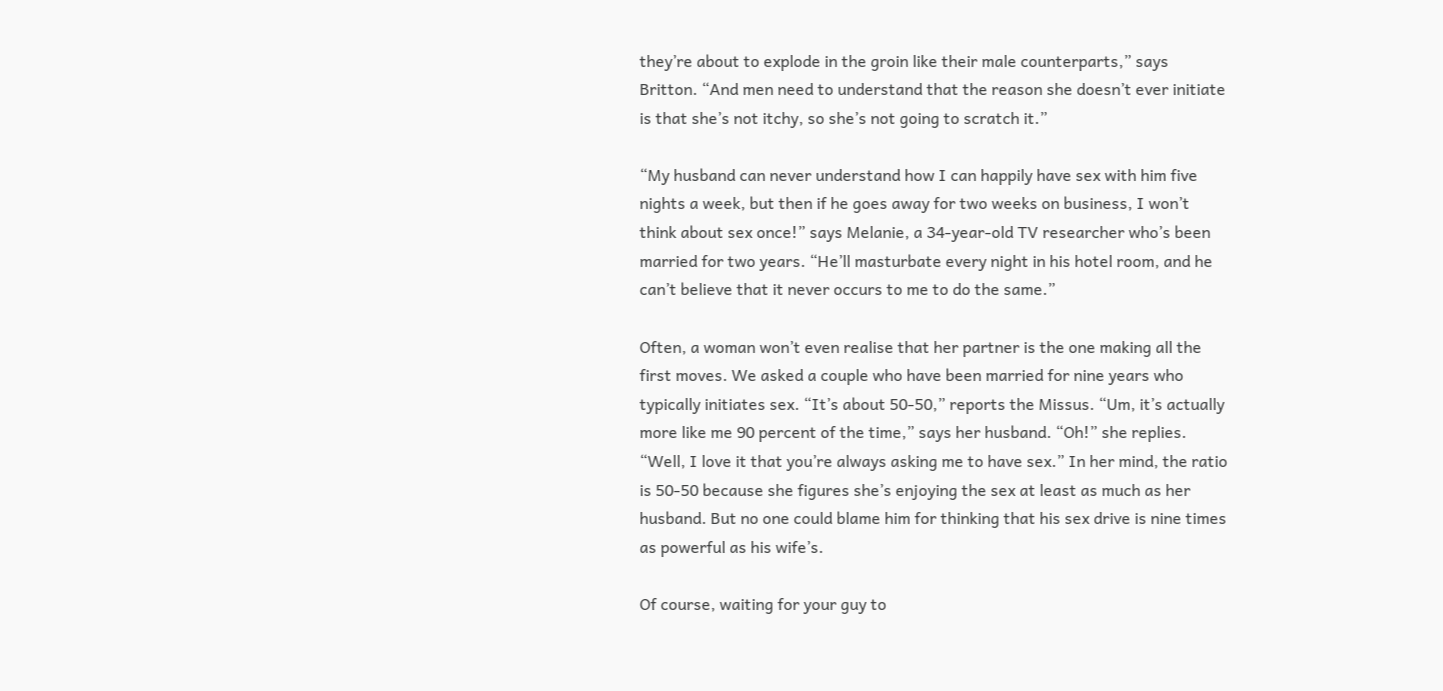they’re about to explode in the groin like their male counterparts,” says Britton. “And men need to understand that the reason she doesn’t ever initiate is that she’s not itchy, so she’s not going to scratch it.”

“My husband can never understand how I can happily have sex with him five nights a week, but then if he goes away for two weeks on business, I won’t think about sex once!” says Melanie, a 34-year-old TV researcher who’s been married for two years. “He’ll masturbate every night in his hotel room, and he can’t believe that it never occurs to me to do the same.”

Often, a woman won’t even realise that her partner is the one making all the first moves. We asked a couple who have been married for nine years who typically initiates sex. “It’s about 50-50,” reports the Missus. “Um, it’s actually more like me 90 percent of the time,” says her husband. “Oh!” she replies. “Well, I love it that you’re always asking me to have sex.” In her mind, the ratio is 50-50 because she figures she’s enjoying the sex at least as much as her husband. But no one could blame him for thinking that his sex drive is nine times as powerful as his wife’s.

Of course, waiting for your guy to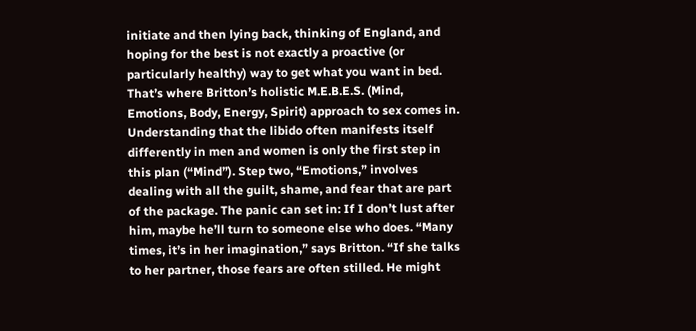initiate and then lying back, thinking of England, and hoping for the best is not exactly a proactive (or particularly healthy) way to get what you want in bed. That’s where Britton’s holistic M.E.B.E.S. (Mind, Emotions, Body, Energy, Spirit) approach to sex comes in. Understanding that the libido often manifests itself differently in men and women is only the first step in this plan (“Mind”). Step two, “Emotions,” involves dealing with all the guilt, shame, and fear that are part of the package. The panic can set in: If I don’t lust after him, maybe he’ll turn to someone else who does. “Many times, it’s in her imagination,” says Britton. “If she talks to her partner, those fears are often stilled. He might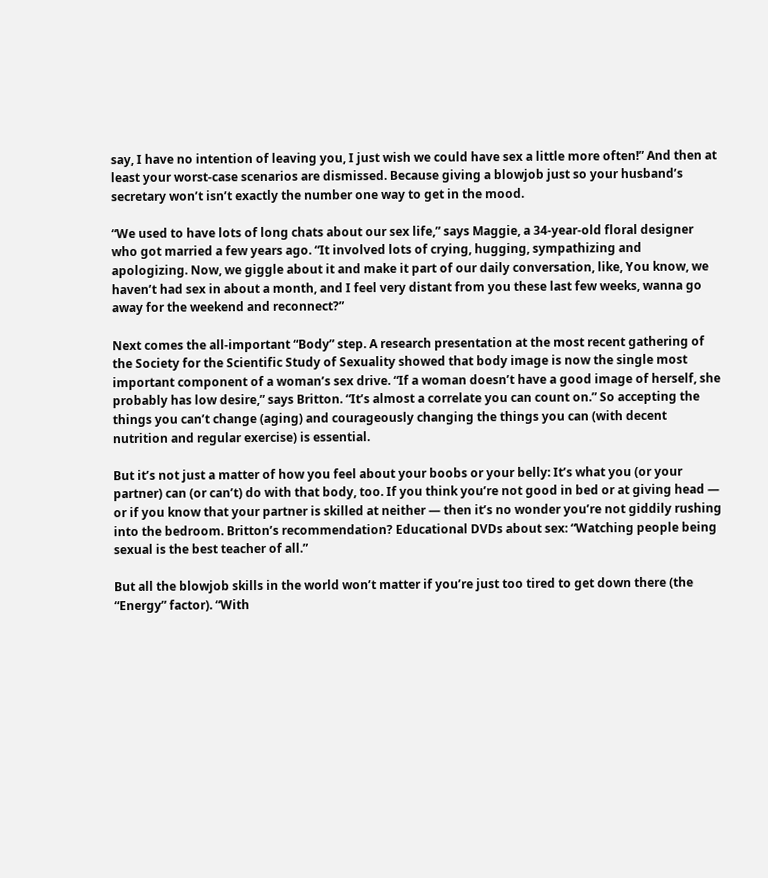say, I have no intention of leaving you, I just wish we could have sex a little more often!” And then at least your worst-case scenarios are dismissed. Because giving a blowjob just so your husband’s secretary won’t isn’t exactly the number one way to get in the mood.

“We used to have lots of long chats about our sex life,” says Maggie, a 34-year-old floral designer who got married a few years ago. “It involved lots of crying, hugging, sympathizing and apologizing. Now, we giggle about it and make it part of our daily conversation, like, You know, we haven’t had sex in about a month, and I feel very distant from you these last few weeks, wanna go away for the weekend and reconnect?”

Next comes the all-important “Body” step. A research presentation at the most recent gathering of the Society for the Scientific Study of Sexuality showed that body image is now the single most important component of a woman’s sex drive. “If a woman doesn’t have a good image of herself, she probably has low desire,” says Britton. “It’s almost a correlate you can count on.” So accepting the things you can’t change (aging) and courageously changing the things you can (with decent nutrition and regular exercise) is essential.

But it’s not just a matter of how you feel about your boobs or your belly: It’s what you (or your partner) can (or can’t) do with that body, too. If you think you’re not good in bed or at giving head — or if you know that your partner is skilled at neither — then it’s no wonder you’re not giddily rushing into the bedroom. Britton’s recommendation? Educational DVDs about sex: “Watching people being sexual is the best teacher of all.”

But all the blowjob skills in the world won’t matter if you’re just too tired to get down there (the “Energy” factor). “With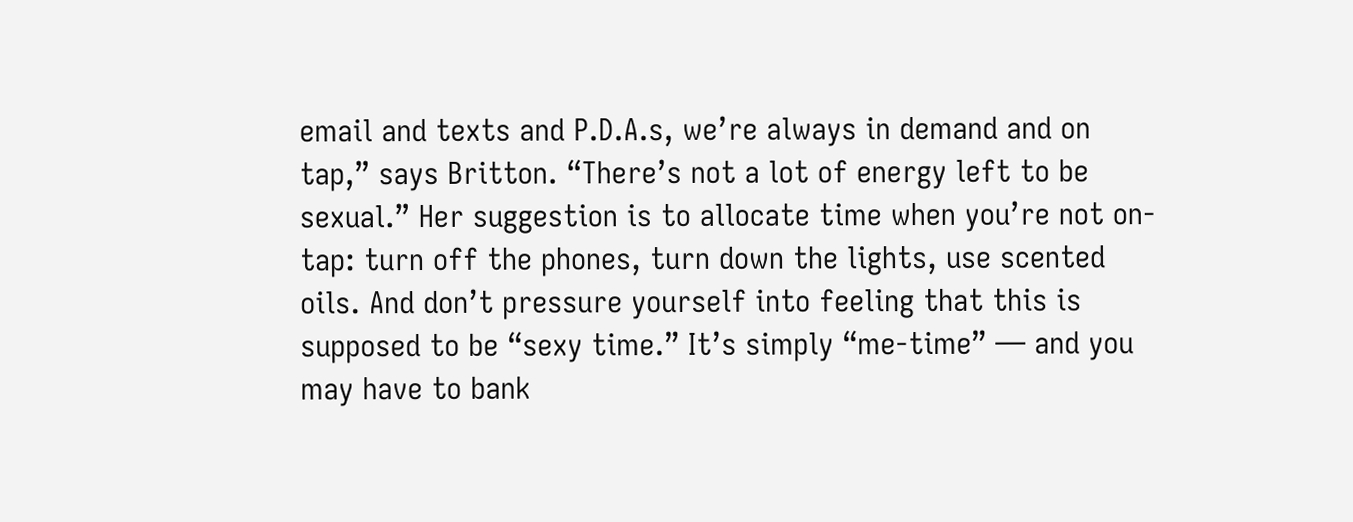email and texts and P.D.A.s, we’re always in demand and on tap,” says Britton. “There’s not a lot of energy left to be sexual.” Her suggestion is to allocate time when you’re not on-tap: turn off the phones, turn down the lights, use scented oils. And don’t pressure yourself into feeling that this is supposed to be “sexy time.” It’s simply “me-time” — and you may have to bank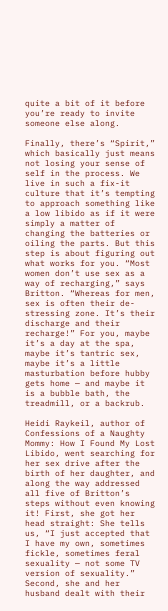quite a bit of it before you’re ready to invite someone else along.

Finally, there’s “Spirit,” which basically just means not losing your sense of self in the process. We live in such a fix-it culture that it’s tempting to approach something like a low libido as if it were simply a matter of changing the batteries or oiling the parts. But this step is about figuring out what works for you. “Most women don’t use sex as a way of recharging,” says Britton. “Whereas for men, sex is often their de-stressing zone. It’s their discharge and their recharge!” For you, maybe it’s a day at the spa, maybe it’s tantric sex, maybe it’s a little masturbation before hubby gets home — and maybe it is a bubble bath, the treadmill, or a backrub.

Heidi Raykeil, author of Confessions of a Naughty Mommy: How I Found My Lost Libido, went searching for her sex drive after the birth of her daughter, and along the way addressed all five of Britton’s steps without even knowing it! First, she got her head straight: She tells us, “I just accepted that I have my own, sometimes fickle, sometimes feral sexuality — not some TV version of sexuality.” Second, she and her husband dealt with their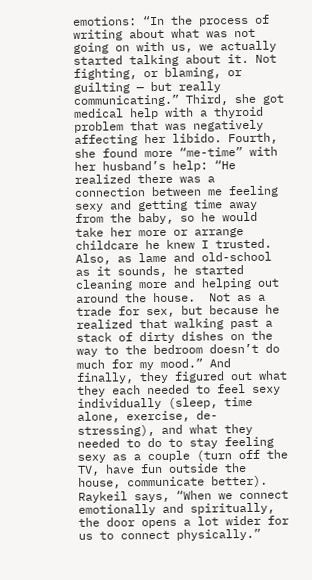emotions: “In the process of writing about what was not going on with us, we actually started talking about it. Not fighting, or blaming, or guilting — but really communicating.” Third, she got medical help with a thyroid problem that was negatively affecting her libido. Fourth, she found more “me-time” with her husband’s help: “He realized there was a connection between me feeling sexy and getting time away from the baby, so he would take her more or arrange childcare he knew I trusted. Also, as lame and old-school as it sounds, he started cleaning more and helping out around the house.  Not as a trade for sex, but because he realized that walking past a stack of dirty dishes on the way to the bedroom doesn’t do much for my mood.” And finally, they figured out what they each needed to feel sexy individually (sleep, time alone, exercise, de-stressing), and what they needed to do to stay feeling sexy as a couple (turn off the TV, have fun outside the house, communicate better). Raykeil says, “When we connect emotionally and spiritually, the door opens a lot wider for us to connect physically.”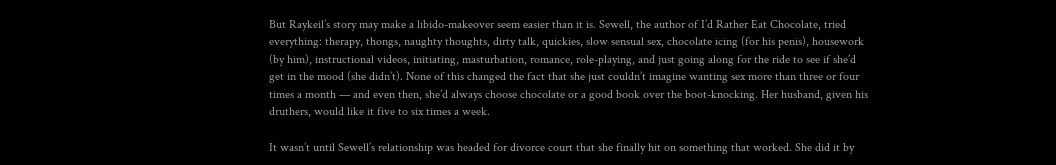But Raykeil’s story may make a libido-makeover seem easier than it is. Sewell, the author of I’d Rather Eat Chocolate, tried everything: therapy, thongs, naughty thoughts, dirty talk, quickies, slow sensual sex, chocolate icing (for his penis), housework (by him), instructional videos, initiating, masturbation, romance, role-playing, and just going along for the ride to see if she’d get in the mood (she didn’t). None of this changed the fact that she just couldn’t imagine wanting sex more than three or four times a month — and even then, she’d always choose chocolate or a good book over the boot-knocking. Her husband, given his druthers, would like it five to six times a week.

It wasn’t until Sewell’s relationship was headed for divorce court that she finally hit on something that worked. She did it by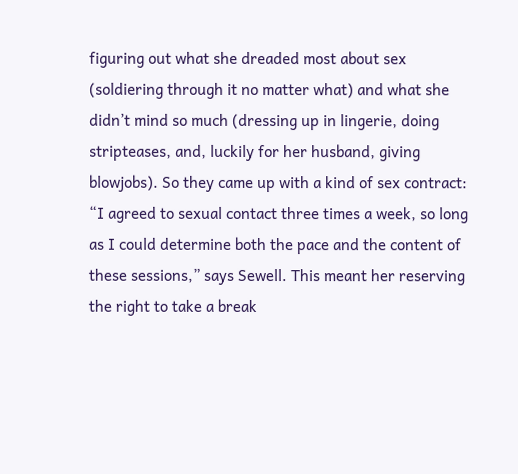figuring out what she dreaded most about sex (soldiering through it no matter what) and what she didn’t mind so much (dressing up in lingerie, doing stripteases, and, luckily for her husband, giving blowjobs). So they came up with a kind of sex contract: “I agreed to sexual contact three times a week, so long as I could determine both the pace and the content of these sessions,” says Sewell. This meant her reserving the right to take a break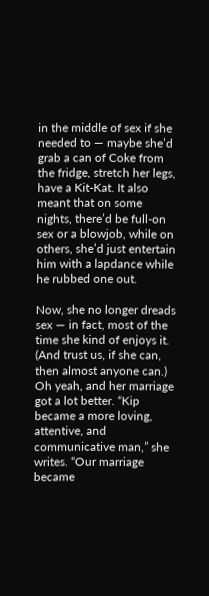in the middle of sex if she needed to — maybe she’d grab a can of Coke from the fridge, stretch her legs, have a Kit-Kat. It also meant that on some nights, there’d be full-on sex or a blowjob, while on others, she’d just entertain him with a lapdance while he rubbed one out.

Now, she no longer dreads sex — in fact, most of the time she kind of enjoys it. (And trust us, if she can, then almost anyone can.) Oh yeah, and her marriage got a lot better. “Kip became a more loving, attentive, and communicative man,” she writes. “Our marriage became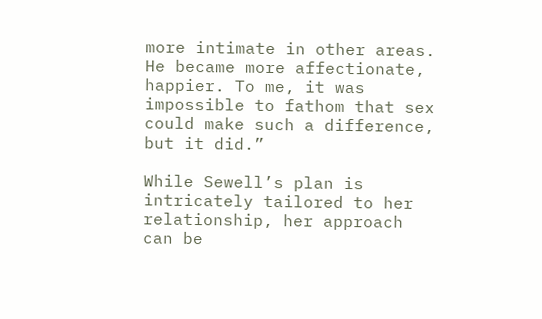more intimate in other areas. He became more affectionate, happier. To me, it was impossible to fathom that sex could make such a difference, but it did.”

While Sewell’s plan is intricately tailored to her relationship, her approach can be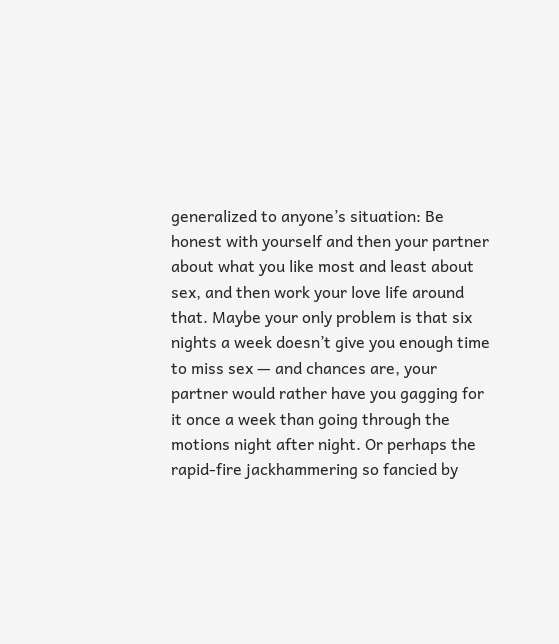generalized to anyone’s situation: Be honest with yourself and then your partner about what you like most and least about sex, and then work your love life around that. Maybe your only problem is that six nights a week doesn’t give you enough time to miss sex — and chances are, your partner would rather have you gagging for it once a week than going through the motions night after night. Or perhaps the rapid-fire jackhammering so fancied by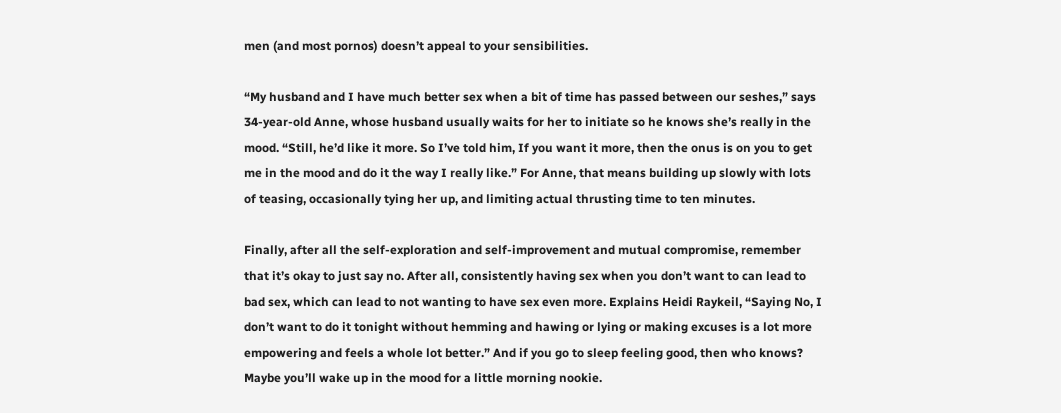men (and most pornos) doesn’t appeal to your sensibilities.

“My husband and I have much better sex when a bit of time has passed between our seshes,” says 34-year-old Anne, whose husband usually waits for her to initiate so he knows she’s really in the mood. “Still, he’d like it more. So I’ve told him, If you want it more, then the onus is on you to get me in the mood and do it the way I really like.” For Anne, that means building up slowly with lots of teasing, occasionally tying her up, and limiting actual thrusting time to ten minutes.

Finally, after all the self-exploration and self-improvement and mutual compromise, remember that it’s okay to just say no. After all, consistently having sex when you don’t want to can lead to bad sex, which can lead to not wanting to have sex even more. Explains Heidi Raykeil, “Saying No, I don’t want to do it tonight without hemming and hawing or lying or making excuses is a lot more empowering and feels a whole lot better.” And if you go to sleep feeling good, then who knows? Maybe you’ll wake up in the mood for a little morning nookie.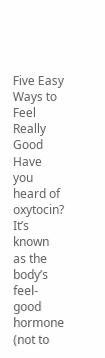Five Easy Ways to Feel Really Good
Have you heard of oxytocin? It’s known as the body’s feel-good hormone (not to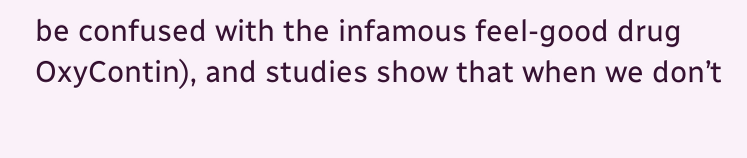be confused with the infamous feel-good drug OxyContin), and studies show that when we don’t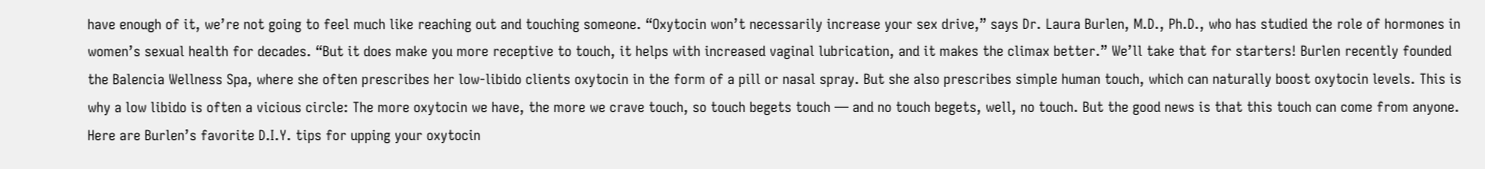have enough of it, we’re not going to feel much like reaching out and touching someone. “Oxytocin won’t necessarily increase your sex drive,” says Dr. Laura Burlen, M.D., Ph.D., who has studied the role of hormones in women’s sexual health for decades. “But it does make you more receptive to touch, it helps with increased vaginal lubrication, and it makes the climax better.” We’ll take that for starters! Burlen recently founded the Balencia Wellness Spa, where she often prescribes her low-libido clients oxytocin in the form of a pill or nasal spray. But she also prescribes simple human touch, which can naturally boost oxytocin levels. This is why a low libido is often a vicious circle: The more oxytocin we have, the more we crave touch, so touch begets touch — and no touch begets, well, no touch. But the good news is that this touch can come from anyone. Here are Burlen’s favorite D.I.Y. tips for upping your oxytocin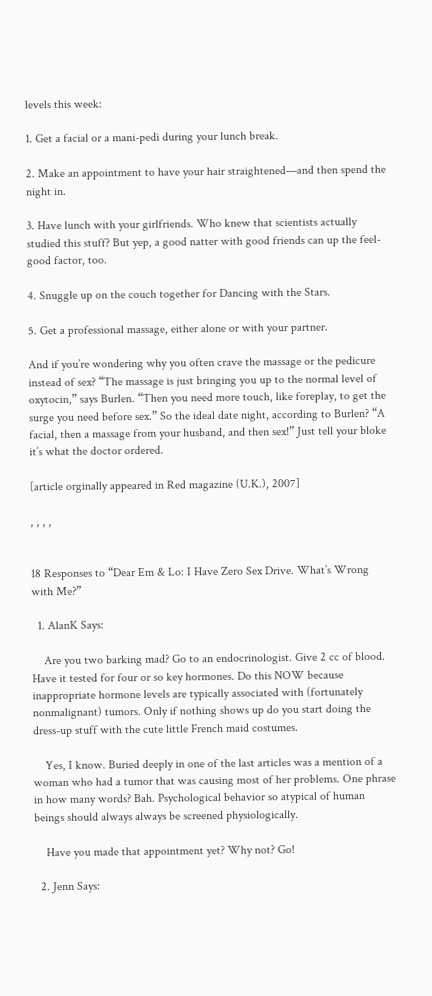levels this week:

1. Get a facial or a mani-pedi during your lunch break.

2. Make an appointment to have your hair straightened—and then spend the night in.

3. Have lunch with your girlfriends. Who knew that scientists actually studied this stuff? But yep, a good natter with good friends can up the feel-good factor, too.

4. Snuggle up on the couch together for Dancing with the Stars.

5. Get a professional massage, either alone or with your partner.

And if you’re wondering why you often crave the massage or the pedicure instead of sex? “The massage is just bringing you up to the normal level of oxytocin,” says Burlen. “Then you need more touch, like foreplay, to get the surge you need before sex.” So the ideal date night, according to Burlen? “A facial, then a massage from your husband, and then sex!” Just tell your bloke it’s what the doctor ordered.

[article orginally appeared in Red magazine (U.K.), 2007]

, , , ,


18 Responses to “Dear Em & Lo: I Have Zero Sex Drive. What’s Wrong with Me?”

  1. AlanK Says:

    Are you two barking mad? Go to an endocrinologist. Give 2 cc of blood. Have it tested for four or so key hormones. Do this NOW because inappropriate hormone levels are typically associated with (fortunately nonmalignant) tumors. Only if nothing shows up do you start doing the dress-up stuff with the cute little French maid costumes.

    Yes, I know. Buried deeply in one of the last articles was a mention of a woman who had a tumor that was causing most of her problems. One phrase in how many words? Bah. Psychological behavior so atypical of human beings should always always be screened physiologically.

    Have you made that appointment yet? Why not? Go!

  2. Jenn Says: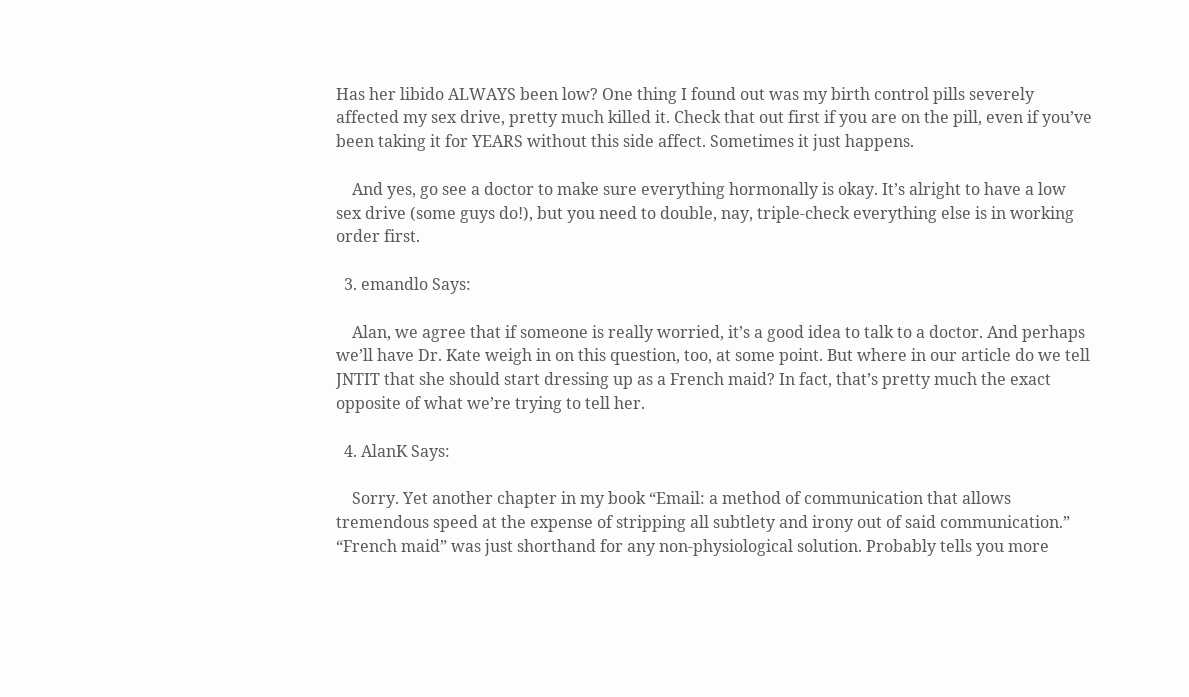Has her libido ALWAYS been low? One thing I found out was my birth control pills severely affected my sex drive, pretty much killed it. Check that out first if you are on the pill, even if you’ve been taking it for YEARS without this side affect. Sometimes it just happens.

    And yes, go see a doctor to make sure everything hormonally is okay. It’s alright to have a low sex drive (some guys do!), but you need to double, nay, triple-check everything else is in working order first.

  3. emandlo Says:

    Alan, we agree that if someone is really worried, it’s a good idea to talk to a doctor. And perhaps we’ll have Dr. Kate weigh in on this question, too, at some point. But where in our article do we tell JNTIT that she should start dressing up as a French maid? In fact, that’s pretty much the exact opposite of what we’re trying to tell her.

  4. AlanK Says:

    Sorry. Yet another chapter in my book “Email: a method of communication that allows tremendous speed at the expense of stripping all subtlety and irony out of said communication.” “French maid” was just shorthand for any non-physiological solution. Probably tells you more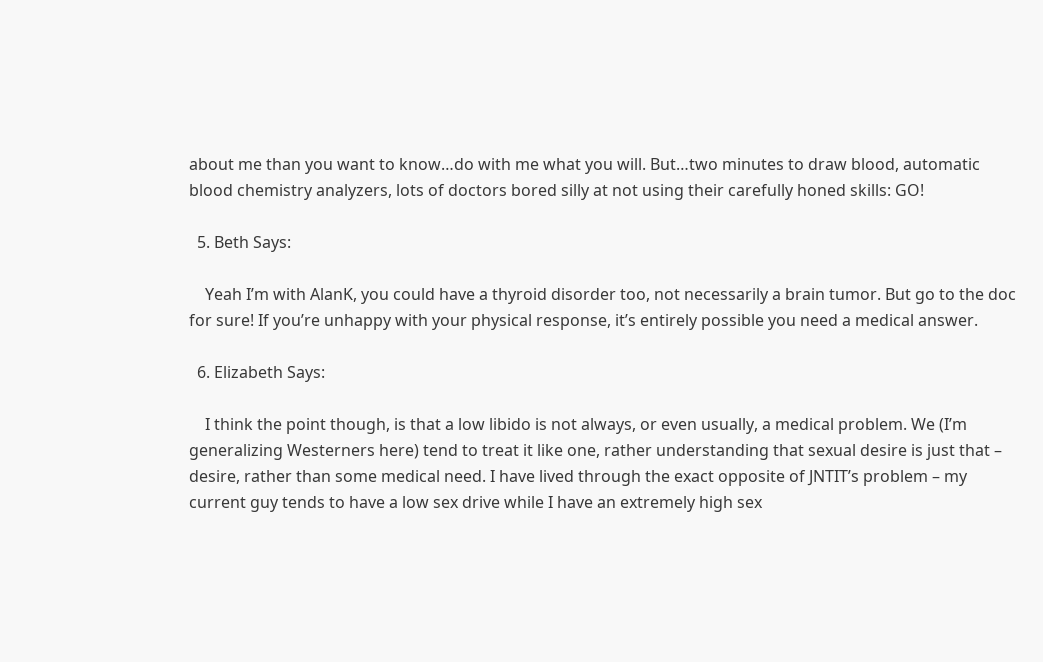about me than you want to know…do with me what you will. But…two minutes to draw blood, automatic blood chemistry analyzers, lots of doctors bored silly at not using their carefully honed skills: GO!

  5. Beth Says:

    Yeah I’m with AlanK, you could have a thyroid disorder too, not necessarily a brain tumor. But go to the doc for sure! If you’re unhappy with your physical response, it’s entirely possible you need a medical answer.

  6. Elizabeth Says:

    I think the point though, is that a low libido is not always, or even usually, a medical problem. We (I’m generalizing Westerners here) tend to treat it like one, rather understanding that sexual desire is just that – desire, rather than some medical need. I have lived through the exact opposite of JNTIT’s problem – my current guy tends to have a low sex drive while I have an extremely high sex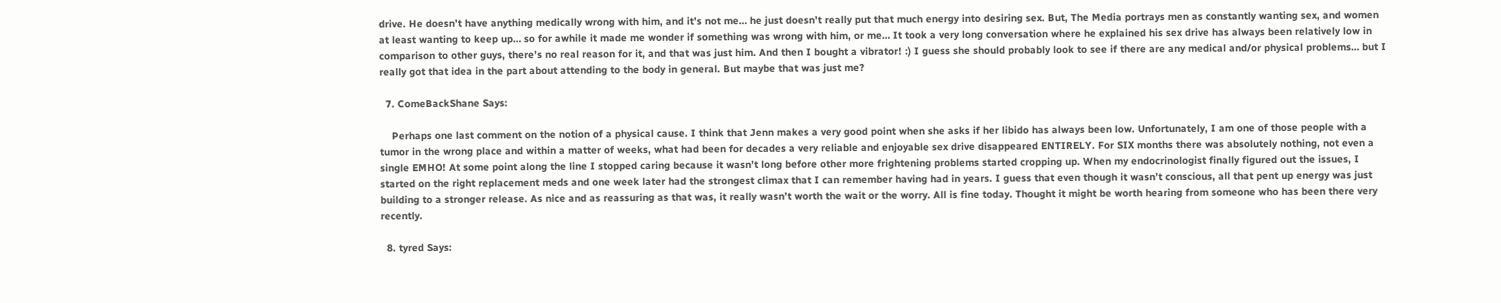drive. He doesn’t have anything medically wrong with him, and it’s not me… he just doesn’t really put that much energy into desiring sex. But, The Media portrays men as constantly wanting sex, and women at least wanting to keep up… so for awhile it made me wonder if something was wrong with him, or me… It took a very long conversation where he explained his sex drive has always been relatively low in comparison to other guys, there’s no real reason for it, and that was just him. And then I bought a vibrator! :) I guess she should probably look to see if there are any medical and/or physical problems… but I really got that idea in the part about attending to the body in general. But maybe that was just me?

  7. ComeBackShane Says:

    Perhaps one last comment on the notion of a physical cause. I think that Jenn makes a very good point when she asks if her libido has always been low. Unfortunately, I am one of those people with a tumor in the wrong place and within a matter of weeks, what had been for decades a very reliable and enjoyable sex drive disappeared ENTIRELY. For SIX months there was absolutely nothing, not even a single EMHO! At some point along the line I stopped caring because it wasn’t long before other more frightening problems started cropping up. When my endocrinologist finally figured out the issues, I started on the right replacement meds and one week later had the strongest climax that I can remember having had in years. I guess that even though it wasn’t conscious, all that pent up energy was just building to a stronger release. As nice and as reassuring as that was, it really wasn’t worth the wait or the worry. All is fine today. Thought it might be worth hearing from someone who has been there very recently.

  8. tyred Says: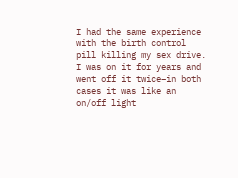I had the same experience with the birth control pill killing my sex drive. I was on it for years and went off it twice–in both cases it was like an on/off light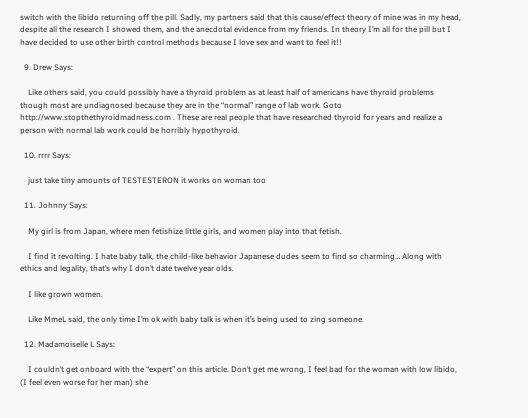switch with the libido returning off the pill. Sadly, my partners said that this cause/effect theory of mine was in my head, despite all the research I showed them, and the anecdotal evidence from my friends. In theory I’m all for the pill but I have decided to use other birth control methods because I love sex and want to feel it!!

  9. Drew Says:

    Like others said, you could possibly have a thyroid problem as at least half of americans have thyroid problems though most are undiagnosed because they are in the “normal” range of lab work. Goto http://www.stopthethyroidmadness.com . These are real people that have researched thyroid for years and realize a person with normal lab work could be horribly hypothyroid.

  10. rrrr Says:

    just take tiny amounts of TESTESTERON it works on woman too

  11. Johnny Says:

    My girl is from Japan, where men fetishize little girls, and women play into that fetish.

    I find it revolting. I hate baby talk, the child-like behavior Japanese dudes seem to find so charming… Along with ethics and legality, that’s why I don’t date twelve year olds.

    I like grown women.

    Like MmeL said, the only time I’m ok with baby talk is when it’s being used to zing someone.

  12. Madamoiselle L Says:

    I couldn’t get onboard with the “expert” on this article. Don’t get me wrong, I feel bad for the woman with low libido, (I feel even worse for her man) she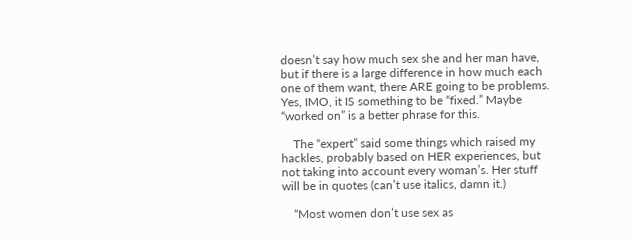doesn’t say how much sex she and her man have, but if there is a large difference in how much each one of them want, there ARE going to be problems. Yes, IMO, it IS something to be “fixed.” Maybe “worked on” is a better phrase for this.

    The “expert” said some things which raised my hackles, probably based on HER experiences, but not taking into account every woman’s. Her stuff will be in quotes (can’t use italics, damn it.)

    “Most women don’t use sex as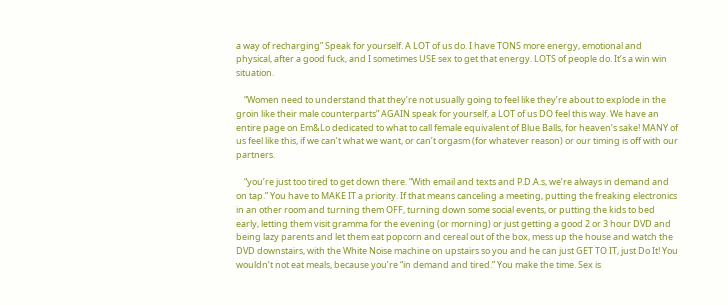a way of recharging” Speak for yourself. A LOT of us do. I have TONS more energy, emotional and physical, after a good fuck, and I sometimes USE sex to get that energy. LOTS of people do. It’s a win win situation.

    “Women need to understand that they’re not usually going to feel like they’re about to explode in the groin like their male counterparts” AGAIN speak for yourself, a LOT of us DO feel this way. We have an entire page on Em&Lo dedicated to what to call female equivalent of Blue Balls, for heaven’s sake! MANY of us feel like this, if we can’t what we want, or can’t orgasm (for whatever reason) or our timing is off with our partners.

    “you’re just too tired to get down there. “With email and texts and P.D.A.s, we’re always in demand and on tap.” You have to MAKE IT a priority. If that means canceling a meeting, putting the freaking electronics in an other room and turning them OFF, turning down some social events, or putting the kids to bed early, letting them visit gramma for the evening (or morning) or just getting a good 2 or 3 hour DVD and being lazy parents and let them eat popcorn and cereal out of the box, mess up the house and watch the DVD downstairs, with the White Noise machine on upstairs so you and he can just GET TO IT, just Do It! You wouldn’t not eat meals, because you’re “in demand and tired.” You make the time. Sex is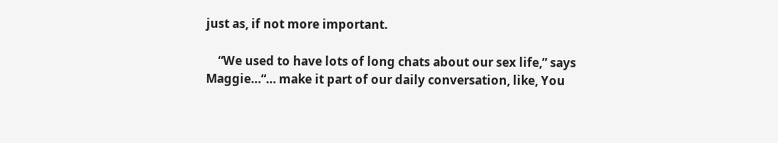just as, if not more important.

    “We used to have lots of long chats about our sex life,” says Maggie…“… make it part of our daily conversation, like, You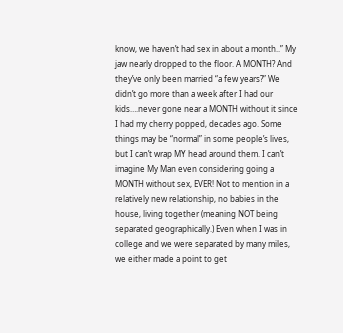know, we haven’t had sex in about a month..” My jaw nearly dropped to the floor. A MONTH? And they’ve only been married “a few years?” We didn’t go more than a week after I had our kids….never gone near a MONTH without it since I had my cherry popped, decades ago. Some things may be “normal” in some people’s lives, but I can’t wrap MY head around them. I can’t imagine My Man even considering going a MONTH without sex, EVER! Not to mention in a relatively new relationship, no babies in the house, living together (meaning NOT being separated geographically.) Even when I was in college and we were separated by many miles, we either made a point to get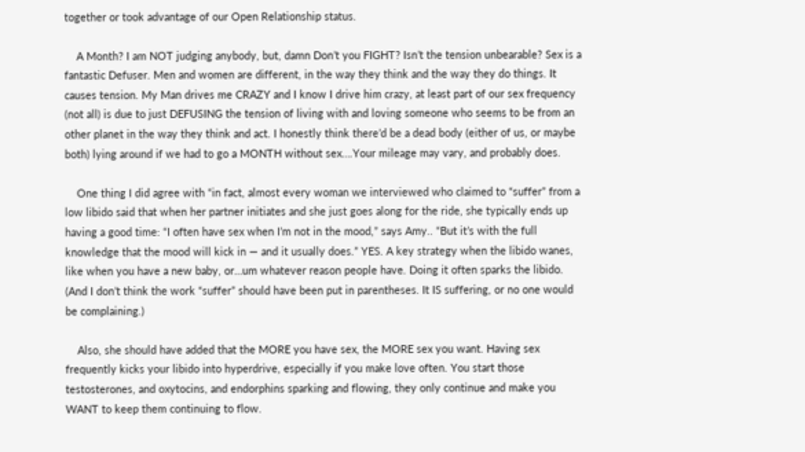together or took advantage of our Open Relationship status.

    A Month? I am NOT judging anybody, but, damn Don’t you FIGHT? Isn’t the tension unbearable? Sex is a fantastic Defuser. Men and women are different, in the way they think and the way they do things. It causes tension. My Man drives me CRAZY and I know I drive him crazy, at least part of our sex frequency (not all) is due to just DEFUSING the tension of living with and loving someone who seems to be from an other planet in the way they think and act. I honestly think there’d be a dead body (either of us, or maybe both) lying around if we had to go a MONTH without sex….Your mileage may vary, and probably does.

    One thing I did agree with “in fact, almost every woman we interviewed who claimed to “suffer” from a low libido said that when her partner initiates and she just goes along for the ride, she typically ends up having a good time: “I often have sex when I’m not in the mood,” says Amy.. “But it’s with the full knowledge that the mood will kick in — and it usually does.” YES. A key strategy when the libido wanes, like when you have a new baby, or…um whatever reason people have. Doing it often sparks the libido. (And I don’t think the work “suffer” should have been put in parentheses. It IS suffering, or no one would be complaining.)

    Also, she should have added that the MORE you have sex, the MORE sex you want. Having sex frequently kicks your libido into hyperdrive, especially if you make love often. You start those testosterones, and oxytocins, and endorphins sparking and flowing, they only continue and make you WANT to keep them continuing to flow.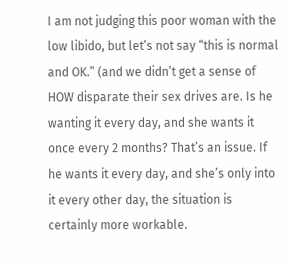I am not judging this poor woman with the low libido, but let’s not say “this is normal and OK.” (and we didn’t get a sense of HOW disparate their sex drives are. Is he wanting it every day, and she wants it once every 2 months? That’s an issue. If he wants it every day, and she’s only into it every other day, the situation is certainly more workable.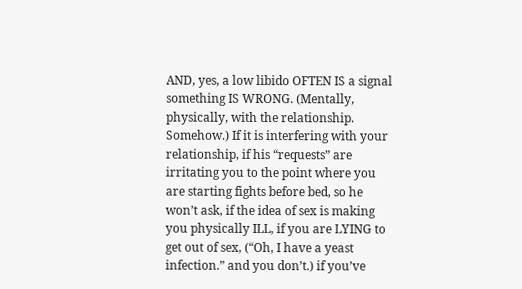AND, yes, a low libido OFTEN IS a signal something IS WRONG. (Mentally, physically, with the relationship. Somehow.) If it is interfering with your relationship, if his “requests” are irritating you to the point where you are starting fights before bed, so he won’t ask, if the idea of sex is making you physically ILL, if you are LYING to get out of sex, (“Oh, I have a yeast infection.” and you don’t.) if you’ve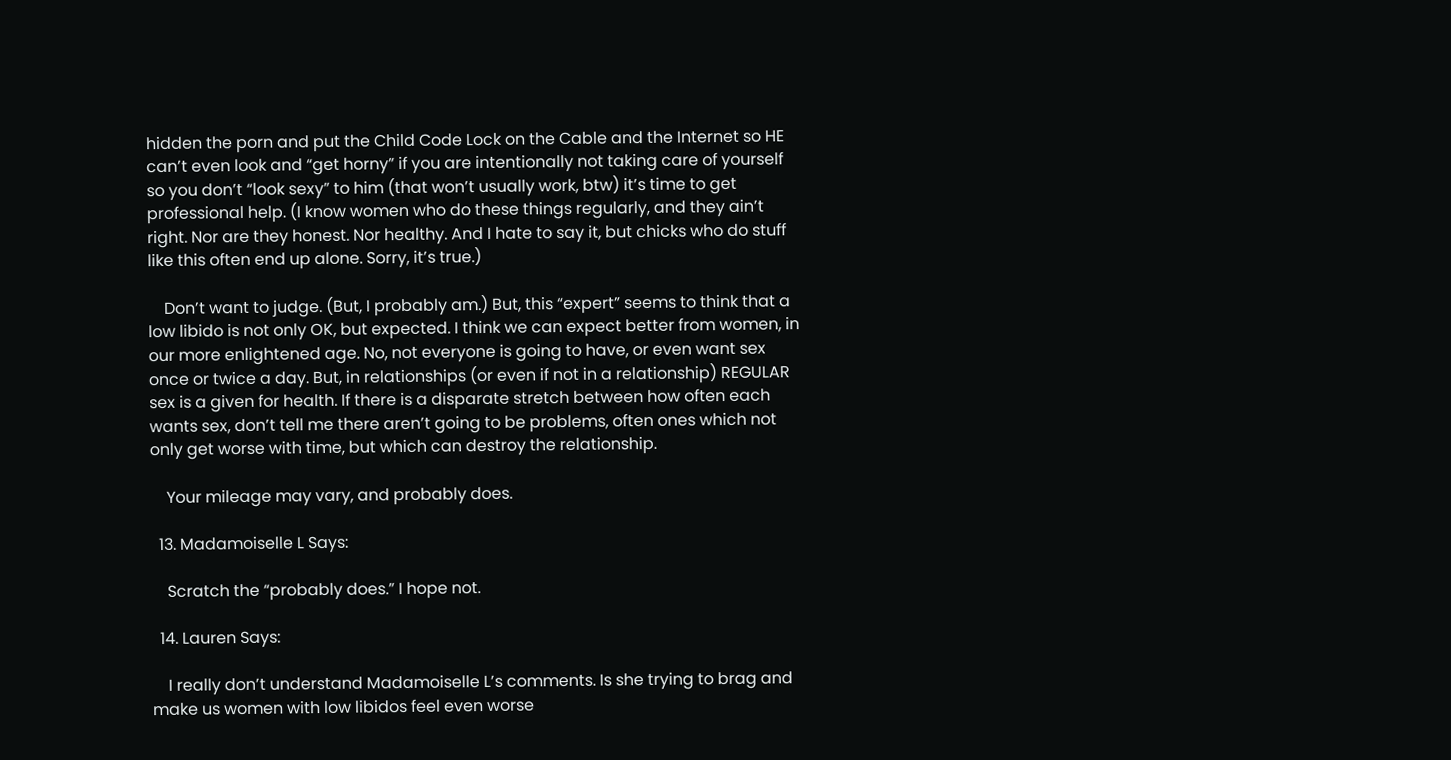hidden the porn and put the Child Code Lock on the Cable and the Internet so HE can’t even look and “get horny” if you are intentionally not taking care of yourself so you don’t “look sexy” to him (that won’t usually work, btw) it’s time to get professional help. (I know women who do these things regularly, and they ain’t right. Nor are they honest. Nor healthy. And I hate to say it, but chicks who do stuff like this often end up alone. Sorry, it’s true.)

    Don’t want to judge. (But, I probably am.) But, this “expert” seems to think that a low libido is not only OK, but expected. I think we can expect better from women, in our more enlightened age. No, not everyone is going to have, or even want sex once or twice a day. But, in relationships (or even if not in a relationship) REGULAR sex is a given for health. If there is a disparate stretch between how often each wants sex, don’t tell me there aren’t going to be problems, often ones which not only get worse with time, but which can destroy the relationship.

    Your mileage may vary, and probably does.

  13. Madamoiselle L Says:

    Scratch the “probably does.” I hope not.

  14. Lauren Says:

    I really don’t understand Madamoiselle L’s comments. Is she trying to brag and make us women with low libidos feel even worse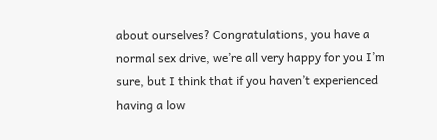about ourselves? Congratulations, you have a normal sex drive, we’re all very happy for you I’m sure, but I think that if you haven’t experienced having a low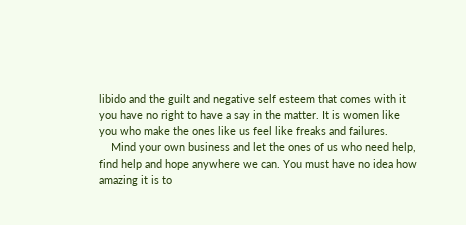libido and the guilt and negative self esteem that comes with it you have no right to have a say in the matter. It is women like you who make the ones like us feel like freaks and failures.
    Mind your own business and let the ones of us who need help, find help and hope anywhere we can. You must have no idea how amazing it is to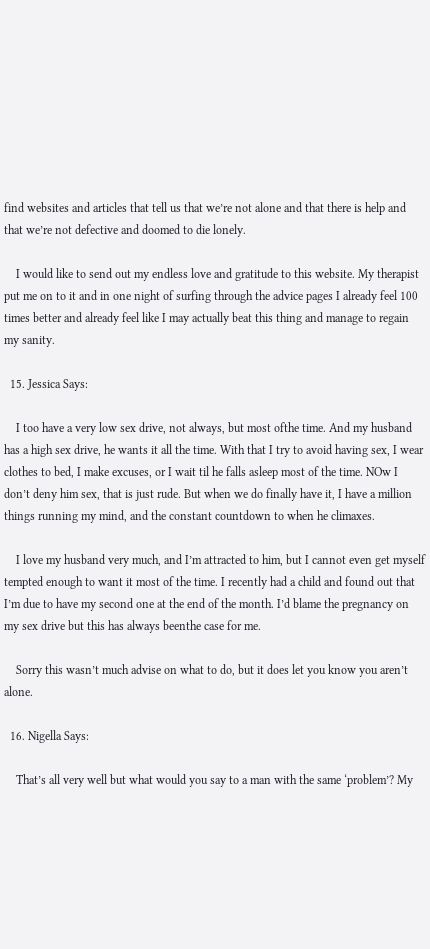find websites and articles that tell us that we’re not alone and that there is help and that we’re not defective and doomed to die lonely.

    I would like to send out my endless love and gratitude to this website. My therapist put me on to it and in one night of surfing through the advice pages I already feel 100 times better and already feel like I may actually beat this thing and manage to regain my sanity.

  15. Jessica Says:

    I too have a very low sex drive, not always, but most ofthe time. And my husband has a high sex drive, he wants it all the time. With that I try to avoid having sex, I wear clothes to bed, I make excuses, or I wait til he falls asleep most of the time. NOw I don’t deny him sex, that is just rude. But when we do finally have it, I have a million things running my mind, and the constant countdown to when he climaxes.

    I love my husband very much, and I’m attracted to him, but I cannot even get myself tempted enough to want it most of the time. I recently had a child and found out that I’m due to have my second one at the end of the month. I’d blame the pregnancy on my sex drive but this has always beenthe case for me.

    Sorry this wasn’t much advise on what to do, but it does let you know you aren’t alone.

  16. Nigella Says:

    That’s all very well but what would you say to a man with the same ‘problem’? My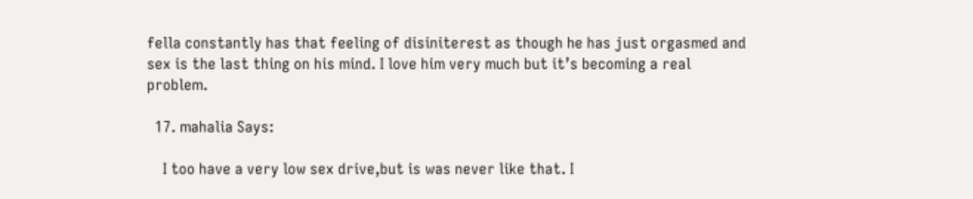fella constantly has that feeling of disiniterest as though he has just orgasmed and sex is the last thing on his mind. I love him very much but it’s becoming a real problem.

  17. mahalia Says:

    I too have a very low sex drive,but is was never like that. I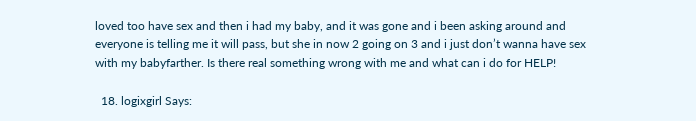loved too have sex and then i had my baby, and it was gone and i been asking around and everyone is telling me it will pass, but she in now 2 going on 3 and i just don’t wanna have sex with my babyfarther. Is there real something wrong with me and what can i do for HELP!

  18. logixgirl Says: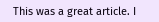This was a great article. I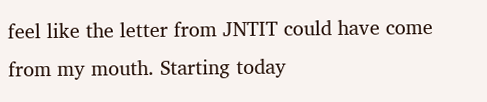feel like the letter from JNTIT could have come from my mouth. Starting today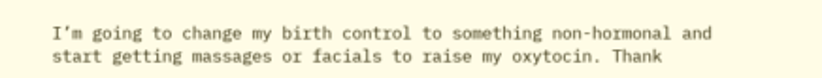I’m going to change my birth control to something non-hormonal and start getting massages or facials to raise my oxytocin. Thank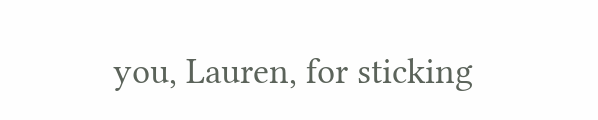you, Lauren, for sticking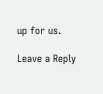up for us.

Leave a Reply